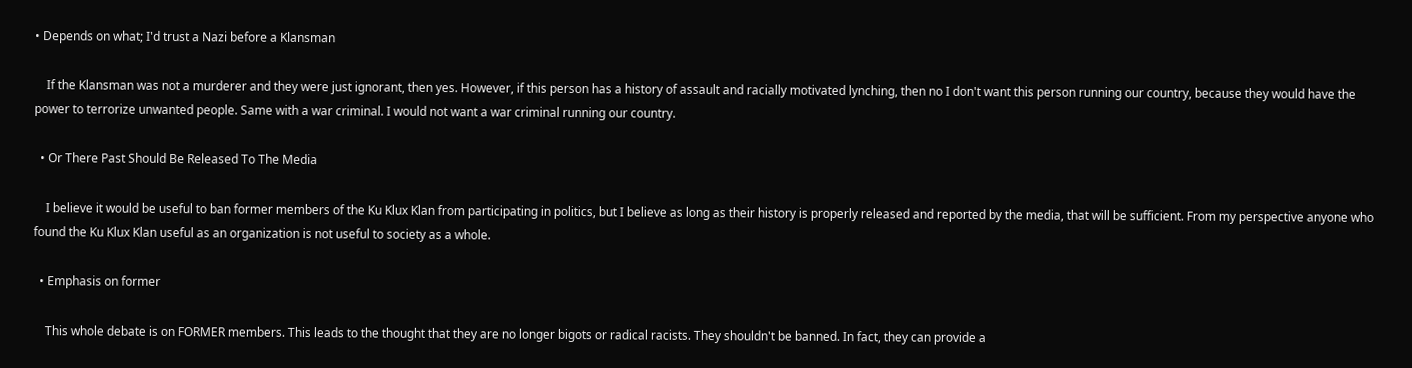• Depends on what; I'd trust a Nazi before a Klansman

    If the Klansman was not a murderer and they were just ignorant, then yes. However, if this person has a history of assault and racially motivated lynching, then no I don't want this person running our country, because they would have the power to terrorize unwanted people. Same with a war criminal. I would not want a war criminal running our country.

  • Or There Past Should Be Released To The Media

    I believe it would be useful to ban former members of the Ku Klux Klan from participating in politics, but I believe as long as their history is properly released and reported by the media, that will be sufficient. From my perspective anyone who found the Ku Klux Klan useful as an organization is not useful to society as a whole.

  • Emphasis on former

    This whole debate is on FORMER members. This leads to the thought that they are no longer bigots or radical racists. They shouldn't be banned. In fact, they can provide a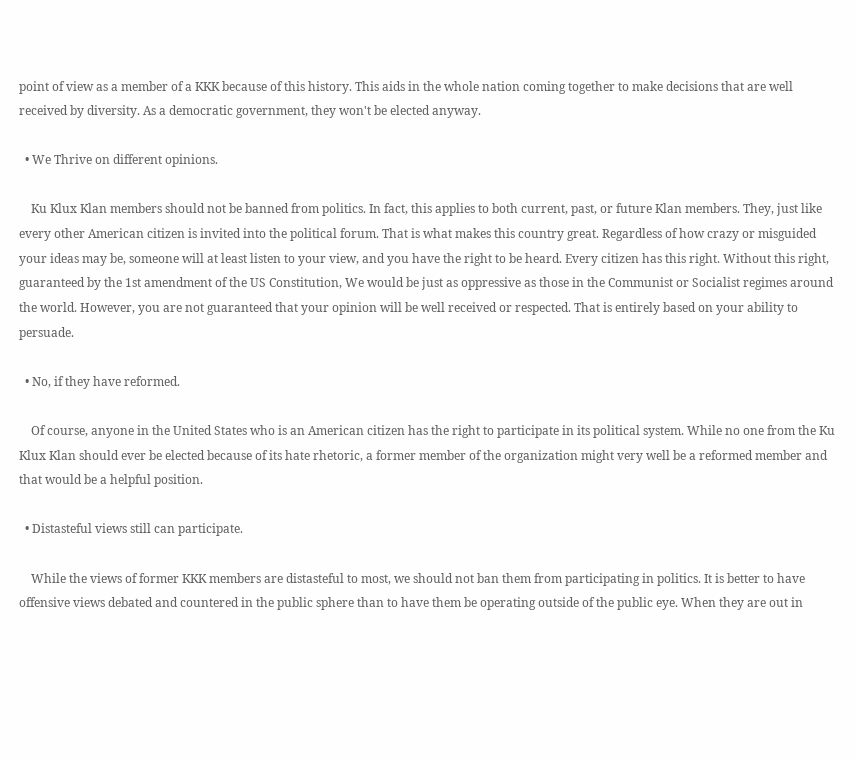point of view as a member of a KKK because of this history. This aids in the whole nation coming together to make decisions that are well received by diversity. As a democratic government, they won't be elected anyway.

  • We Thrive on different opinions.

    Ku Klux Klan members should not be banned from politics. In fact, this applies to both current, past, or future Klan members. They, just like every other American citizen is invited into the political forum. That is what makes this country great. Regardless of how crazy or misguided your ideas may be, someone will at least listen to your view, and you have the right to be heard. Every citizen has this right. Without this right, guaranteed by the 1st amendment of the US Constitution, We would be just as oppressive as those in the Communist or Socialist regimes around the world. However, you are not guaranteed that your opinion will be well received or respected. That is entirely based on your ability to persuade.

  • No, if they have reformed.

    Of course, anyone in the United States who is an American citizen has the right to participate in its political system. While no one from the Ku Klux Klan should ever be elected because of its hate rhetoric, a former member of the organization might very well be a reformed member and that would be a helpful position.

  • Distasteful views still can participate.

    While the views of former KKK members are distasteful to most, we should not ban them from participating in politics. It is better to have offensive views debated and countered in the public sphere than to have them be operating outside of the public eye. When they are out in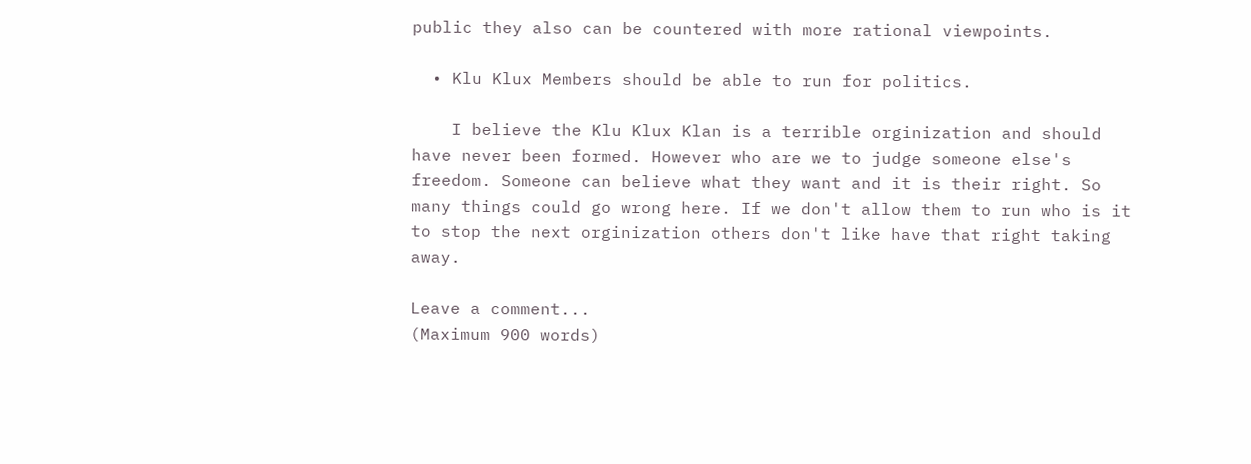public they also can be countered with more rational viewpoints.

  • Klu Klux Members should be able to run for politics.

    I believe the Klu Klux Klan is a terrible orginization and should have never been formed. However who are we to judge someone else's freedom. Someone can believe what they want and it is their right. So many things could go wrong here. If we don't allow them to run who is it to stop the next orginization others don't like have that right taking away.

Leave a comment...
(Maximum 900 words)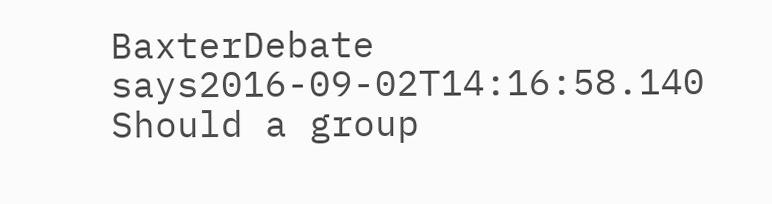BaxterDebate says2016-09-02T14:16:58.140
Should a group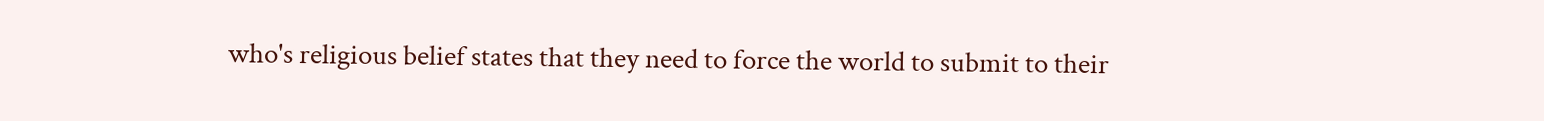who's religious belief states that they need to force the world to submit to their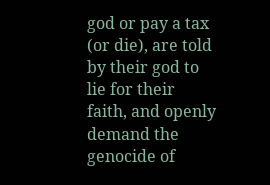god or pay a tax (or die), are told by their god to lie for their faith, and openly demand the genocide of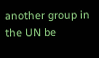another group in the UN be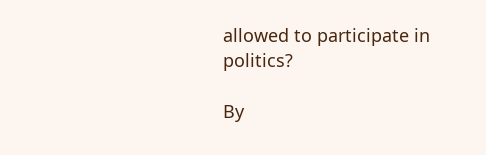allowed to participate in politics?

By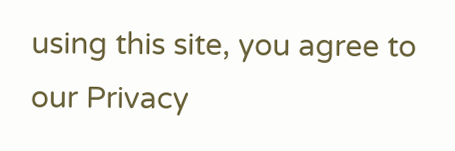using this site, you agree to our Privacy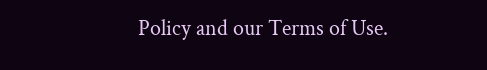Policy and our Terms of Use.